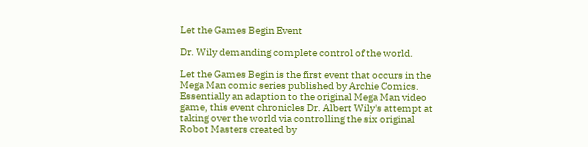Let the Games Begin Event

Dr. Wily demanding complete control of the world.

Let the Games Begin is the first event that occurs in the Mega Man comic series published by Archie Comics. Essentially an adaption to the original Mega Man video game, this event chronicles Dr. Albert Wily's attempt at taking over the world via controlling the six original Robot Masters created by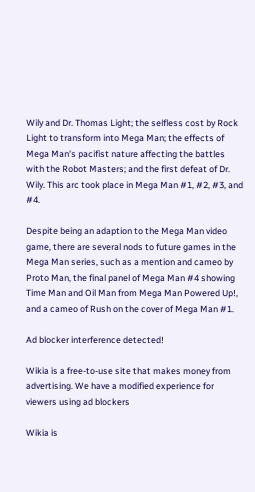Wily and Dr. Thomas Light; the selfless cost by Rock Light to transform into Mega Man; the effects of Mega Man's pacifist nature affecting the battles with the Robot Masters; and the first defeat of Dr. Wily. This arc took place in Mega Man #1, #2, #3, and #4.

Despite being an adaption to the Mega Man video game, there are several nods to future games in the Mega Man series, such as a mention and cameo by Proto Man, the final panel of Mega Man #4 showing Time Man and Oil Man from Mega Man Powered Up!, and a cameo of Rush on the cover of Mega Man #1.

Ad blocker interference detected!

Wikia is a free-to-use site that makes money from advertising. We have a modified experience for viewers using ad blockers

Wikia is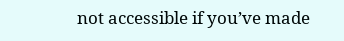not accessible if you’ve made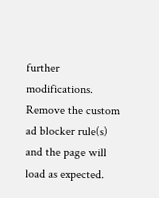further modifications. Remove the custom ad blocker rule(s) and the page will load as expected.